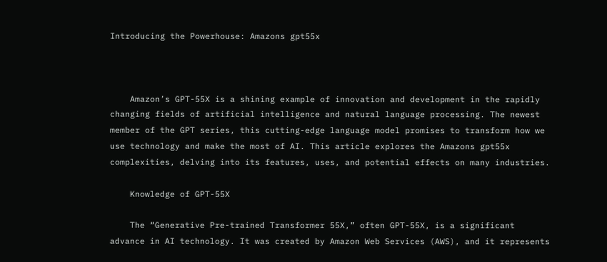Introducing the Powerhouse: Amazons gpt55x



    Amazon’s GPT-55X is a shining example of innovation and development in the rapidly changing fields of artificial intelligence and natural language processing. The newest member of the GPT series, this cutting-edge language model promises to transform how we use technology and make the most of AI. This article explores the Amazons gpt55x complexities, delving into its features, uses, and potential effects on many industries.

    Knowledge of GPT-55X

    The “Generative Pre-trained Transformer 55X,” often GPT-55X, is a significant advance in AI technology. It was created by Amazon Web Services (AWS), and it represents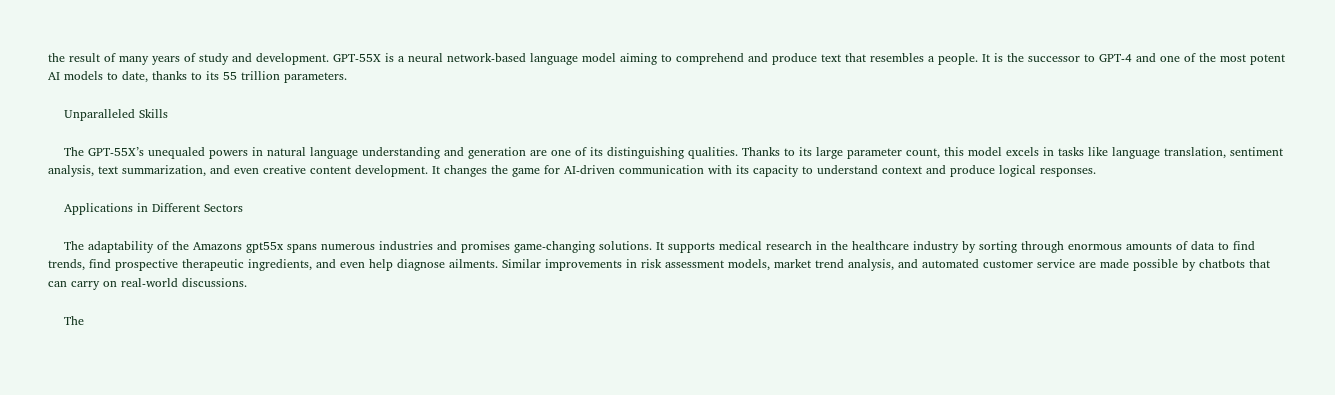the result of many years of study and development. GPT-55X is a neural network-based language model aiming to comprehend and produce text that resembles a people. It is the successor to GPT-4 and one of the most potent AI models to date, thanks to its 55 trillion parameters.

    Unparalleled Skills

    The GPT-55X’s unequaled powers in natural language understanding and generation are one of its distinguishing qualities. Thanks to its large parameter count, this model excels in tasks like language translation, sentiment analysis, text summarization, and even creative content development. It changes the game for AI-driven communication with its capacity to understand context and produce logical responses.

    Applications in Different Sectors

    The adaptability of the Amazons gpt55x spans numerous industries and promises game-changing solutions. It supports medical research in the healthcare industry by sorting through enormous amounts of data to find trends, find prospective therapeutic ingredients, and even help diagnose ailments. Similar improvements in risk assessment models, market trend analysis, and automated customer service are made possible by chatbots that can carry on real-world discussions.

    The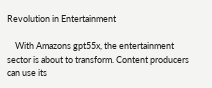Revolution in Entertainment

    With Amazons gpt55x, the entertainment sector is about to transform. Content producers can use its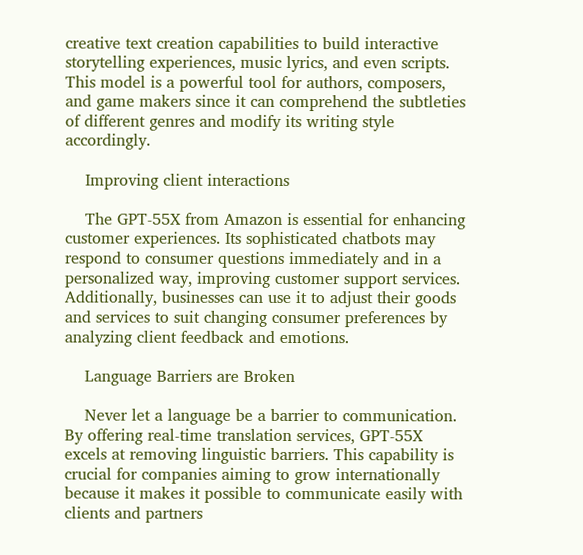creative text creation capabilities to build interactive storytelling experiences, music lyrics, and even scripts. This model is a powerful tool for authors, composers, and game makers since it can comprehend the subtleties of different genres and modify its writing style accordingly.

    Improving client interactions

    The GPT-55X from Amazon is essential for enhancing customer experiences. Its sophisticated chatbots may respond to consumer questions immediately and in a personalized way, improving customer support services. Additionally, businesses can use it to adjust their goods and services to suit changing consumer preferences by analyzing client feedback and emotions.

    Language Barriers are Broken

    Never let a language be a barrier to communication. By offering real-time translation services, GPT-55X excels at removing linguistic barriers. This capability is crucial for companies aiming to grow internationally because it makes it possible to communicate easily with clients and partners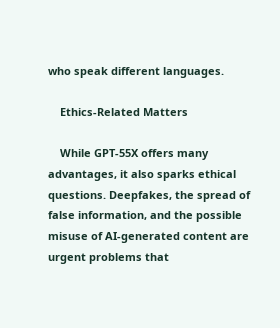who speak different languages.

    Ethics-Related Matters

    While GPT-55X offers many advantages, it also sparks ethical questions. Deepfakes, the spread of false information, and the possible misuse of AI-generated content are urgent problems that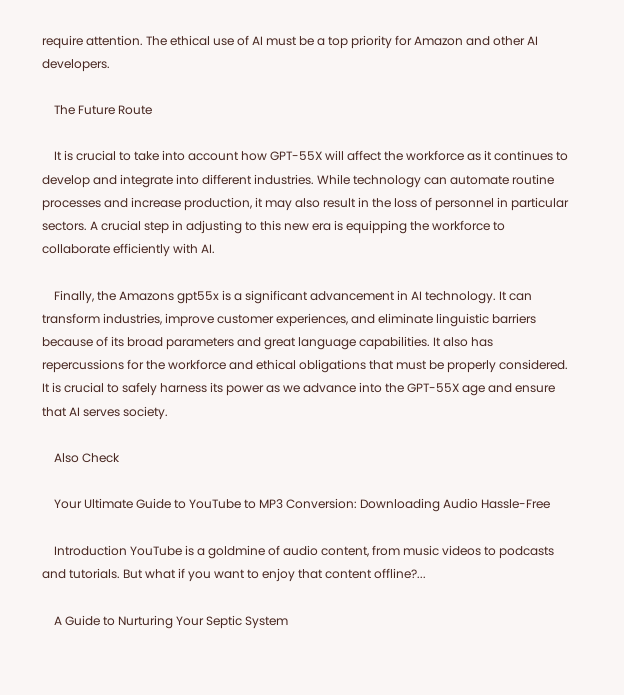require attention. The ethical use of AI must be a top priority for Amazon and other AI developers.

    The Future Route

    It is crucial to take into account how GPT-55X will affect the workforce as it continues to develop and integrate into different industries. While technology can automate routine processes and increase production, it may also result in the loss of personnel in particular sectors. A crucial step in adjusting to this new era is equipping the workforce to collaborate efficiently with AI.

    Finally, the Amazons gpt55x is a significant advancement in AI technology. It can transform industries, improve customer experiences, and eliminate linguistic barriers because of its broad parameters and great language capabilities. It also has repercussions for the workforce and ethical obligations that must be properly considered. It is crucial to safely harness its power as we advance into the GPT-55X age and ensure that AI serves society.

    Also Check

    Your Ultimate Guide to YouTube to MP3 Conversion: Downloading Audio Hassle-Free

    Introduction YouTube is a goldmine of audio content, from music videos to podcasts and tutorials. But what if you want to enjoy that content offline?...

    A Guide to Nurturing Your Septic System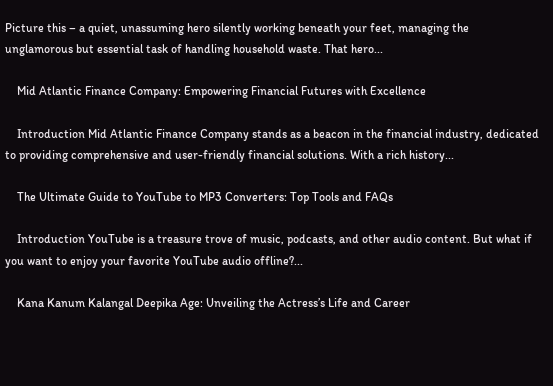Picture this – a quiet, unassuming hero silently working beneath your feet, managing the unglamorous but essential task of handling household waste. That hero...

    Mid Atlantic Finance Company: Empowering Financial Futures with Excellence

    Introduction Mid Atlantic Finance Company stands as a beacon in the financial industry, dedicated to providing comprehensive and user-friendly financial solutions. With a rich history...

    The Ultimate Guide to YouTube to MP3 Converters: Top Tools and FAQs

    Introduction YouTube is a treasure trove of music, podcasts, and other audio content. But what if you want to enjoy your favorite YouTube audio offline?...

    Kana Kanum Kalangal Deepika Age: Unveiling the Actress’s Life and Career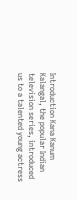Introduction Kana Kanum Kalangal, the popular Indian television series, introduced us to a talented young actress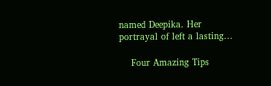named Deepika. Her portrayal of left a lasting...

    Four Amazing Tips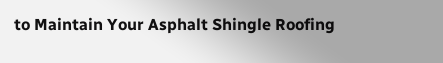to Maintain Your Asphalt Shingle Roofing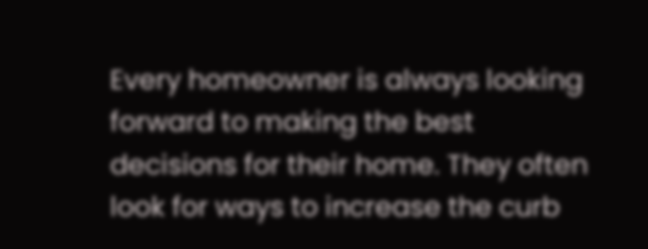Every homeowner is always looking forward to making the best decisions for their home. They often look for ways to increase the curb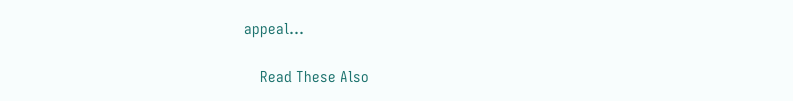appeal...

    Read These Also